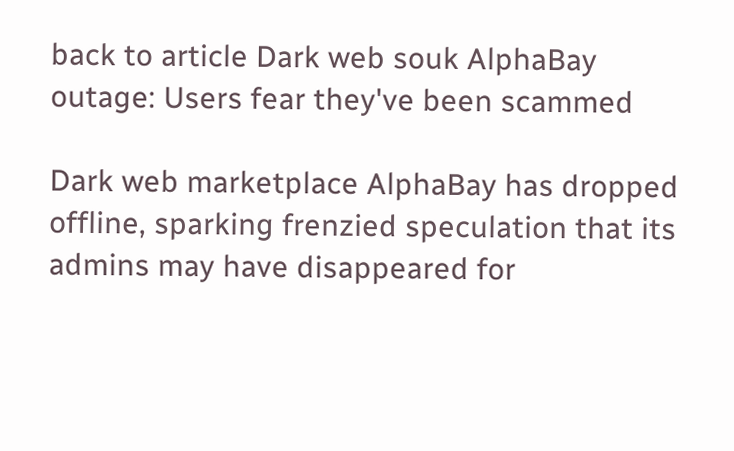back to article Dark web souk AlphaBay outage: Users fear they've been scammed

Dark web marketplace AlphaBay has dropped offline, sparking frenzied speculation that its admins may have disappeared for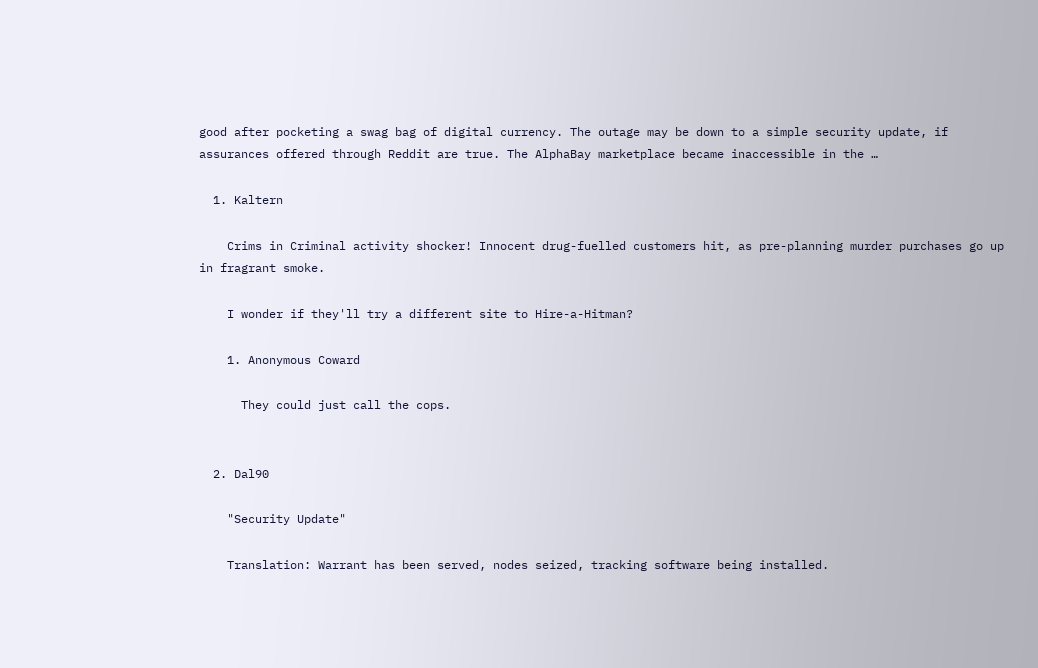good after pocketing a swag bag of digital currency. The outage may be down to a simple security update, if assurances offered through Reddit are true. The AlphaBay marketplace became inaccessible in the …

  1. Kaltern

    Crims in Criminal activity shocker! Innocent drug-fuelled customers hit, as pre-planning murder purchases go up in fragrant smoke.

    I wonder if they'll try a different site to Hire-a-Hitman?

    1. Anonymous Coward

      They could just call the cops.


  2. Dal90

    "Security Update"

    Translation: Warrant has been served, nodes seized, tracking software being installed.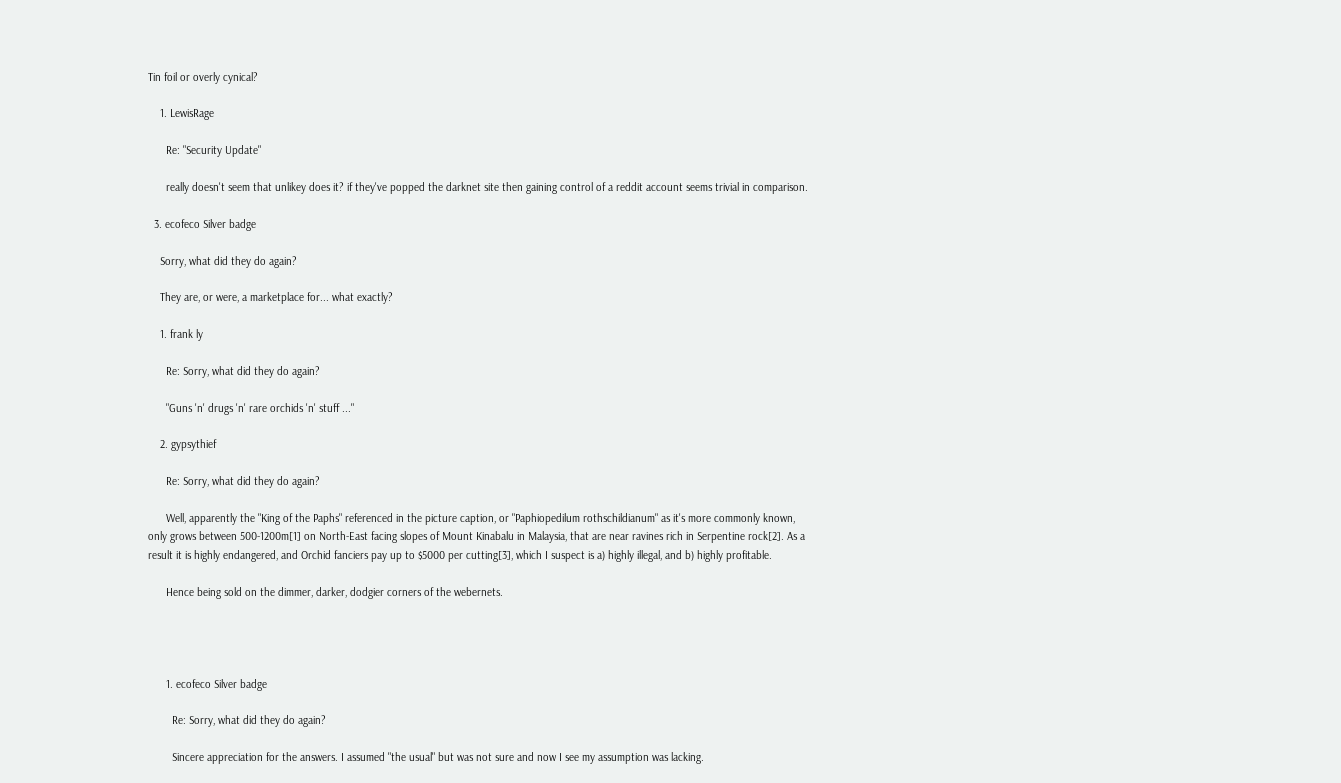Tin foil or overly cynical?

    1. LewisRage

      Re: "Security Update"

      really doesn't seem that unlikey does it? if they've popped the darknet site then gaining control of a reddit account seems trivial in comparison.

  3. ecofeco Silver badge

    Sorry, what did they do again?

    They are, or were, a marketplace for... what exactly?

    1. frank ly

      Re: Sorry, what did they do again?

      "Guns 'n' drugs 'n' rare orchids 'n' stuff ..."

    2. gypsythief

      Re: Sorry, what did they do again?

      Well, apparently the "King of the Paphs" referenced in the picture caption, or "Paphiopedilum rothschildianum" as it's more commonly known, only grows between 500-1200m[1] on North-East facing slopes of Mount Kinabalu in Malaysia, that are near ravines rich in Serpentine rock[2]. As a result it is highly endangered, and Orchid fanciers pay up to $5000 per cutting[3], which I suspect is a) highly illegal, and b) highly profitable.

      Hence being sold on the dimmer, darker, dodgier corners of the webernets.




      1. ecofeco Silver badge

        Re: Sorry, what did they do again?

        Sincere appreciation for the answers. I assumed "the usual" but was not sure and now I see my assumption was lacking.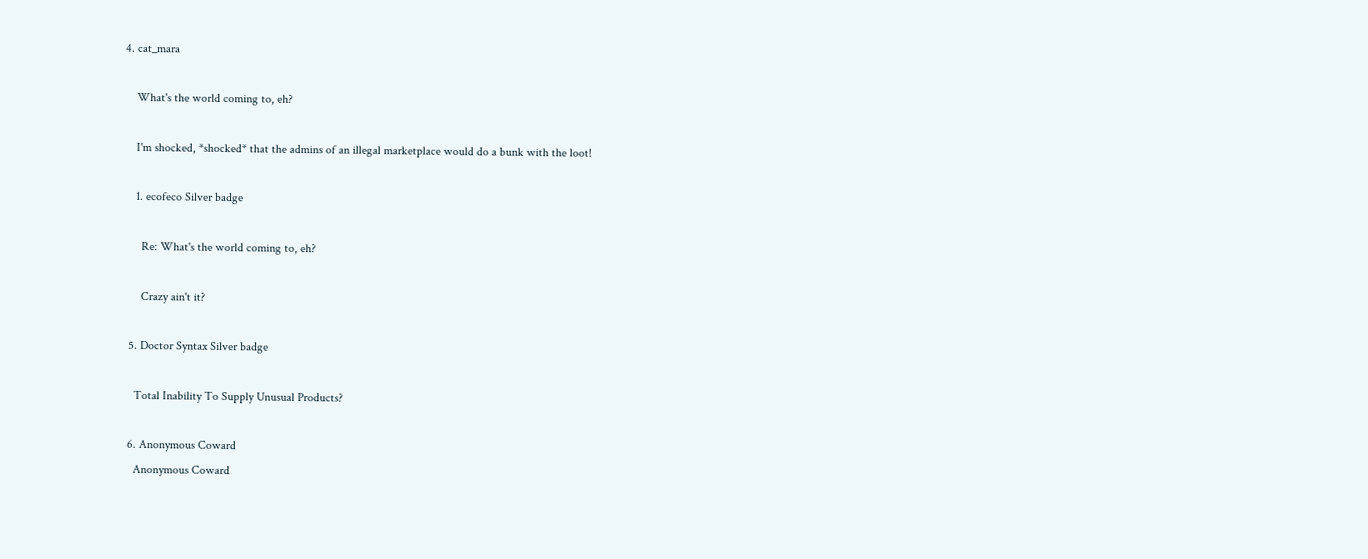4. cat_mara

    What's the world coming to, eh?

    I'm shocked, *shocked* that the admins of an illegal marketplace would do a bunk with the loot!

    1. ecofeco Silver badge

      Re: What's the world coming to, eh?

      Crazy ain't it?

  5. Doctor Syntax Silver badge

    Total Inability To Supply Unusual Products?

  6. Anonymous Coward
    Anonymous Coward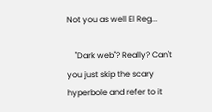Not you as well El Reg...

    "Dark web"? Really? Can't you just skip the scary hyperbole and refer to it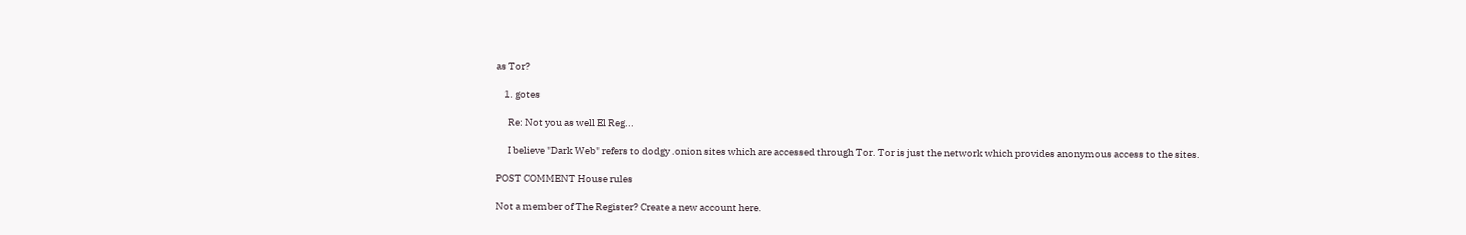as Tor?

    1. gotes

      Re: Not you as well El Reg...

      I believe "Dark Web" refers to dodgy .onion sites which are accessed through Tor. Tor is just the network which provides anonymous access to the sites.

POST COMMENT House rules

Not a member of The Register? Create a new account here.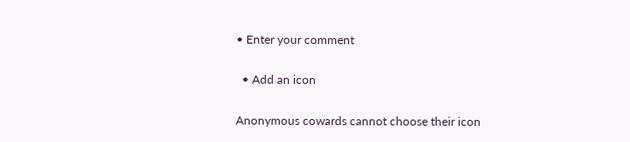• Enter your comment

  • Add an icon

Anonymous cowards cannot choose their icon